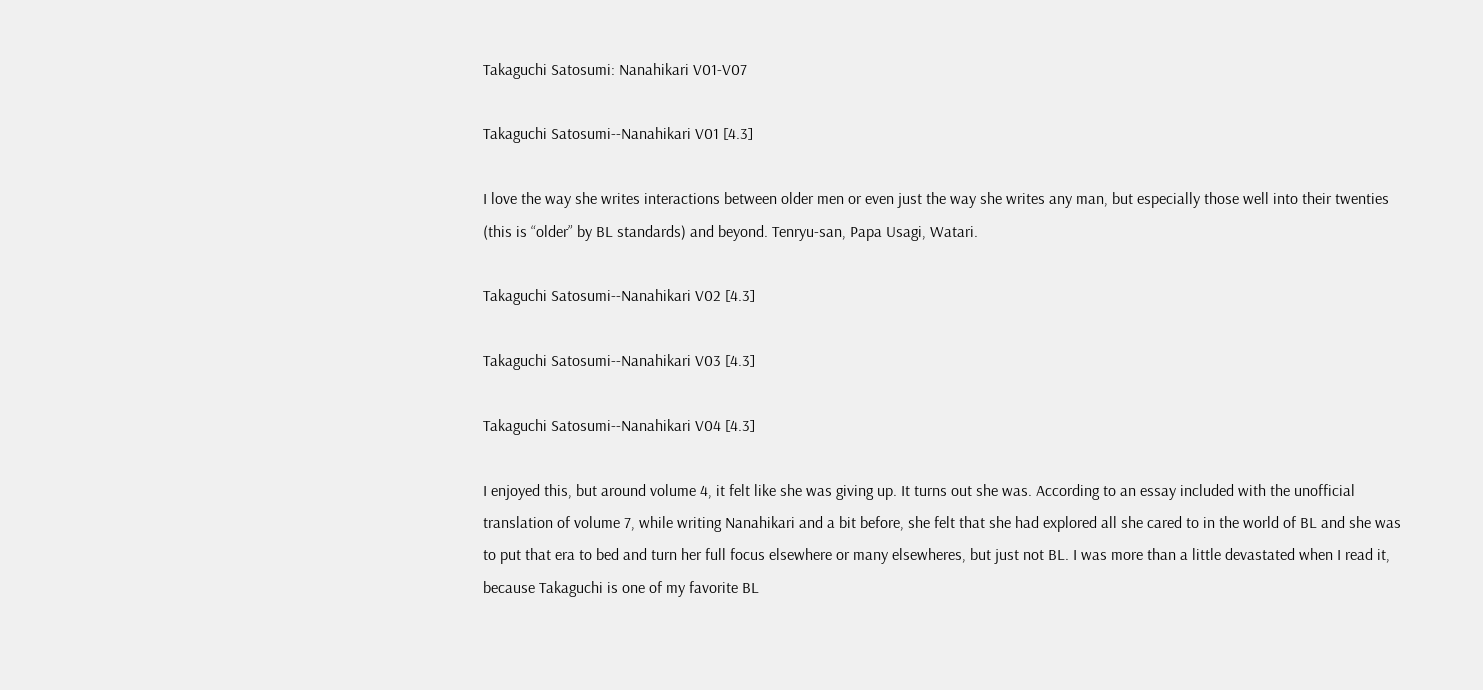Takaguchi Satosumi: Nanahikari V01-V07

Takaguchi Satosumi--Nanahikari V01 [4.3]

I love the way she writes interactions between older men or even just the way she writes any man, but especially those well into their twenties (this is “older” by BL standards) and beyond. Tenryu-san, Papa Usagi, Watari.

Takaguchi Satosumi--Nanahikari V02 [4.3]

Takaguchi Satosumi--Nanahikari V03 [4.3]

Takaguchi Satosumi--Nanahikari V04 [4.3]

I enjoyed this, but around volume 4, it felt like she was giving up. It turns out she was. According to an essay included with the unofficial translation of volume 7, while writing Nanahikari and a bit before, she felt that she had explored all she cared to in the world of BL and she was to put that era to bed and turn her full focus elsewhere or many elsewheres, but just not BL. I was more than a little devastated when I read it, because Takaguchi is one of my favorite BL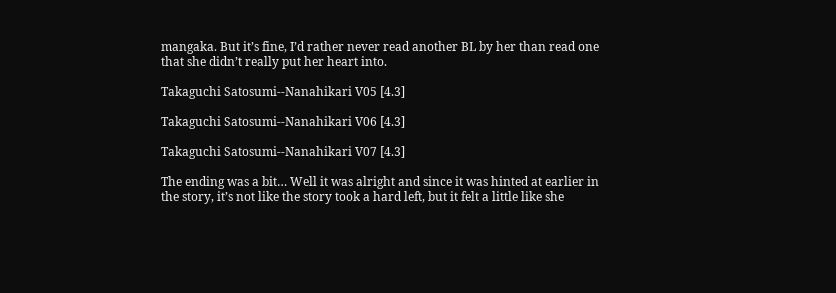mangaka. But it’s fine, I’d rather never read another BL by her than read one that she didn’t really put her heart into.

Takaguchi Satosumi--Nanahikari V05 [4.3]

Takaguchi Satosumi--Nanahikari V06 [4.3]

Takaguchi Satosumi--Nanahikari V07 [4.3]

The ending was a bit… Well it was alright and since it was hinted at earlier in the story, it’s not like the story took a hard left, but it felt a little like she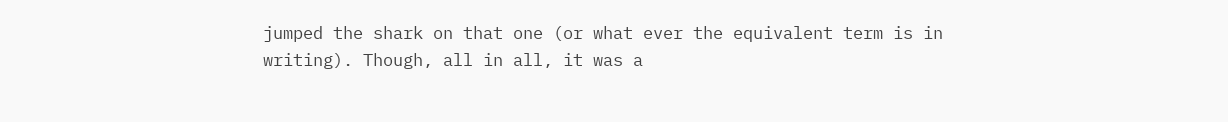jumped the shark on that one (or what ever the equivalent term is in writing). Though, all in all, it was a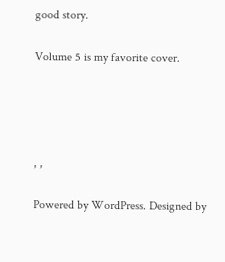good story.

Volume 5 is my favorite cover.




, ,

Powered by WordPress. Designed by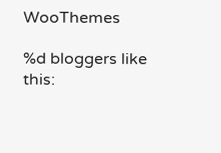WooThemes

%d bloggers like this: